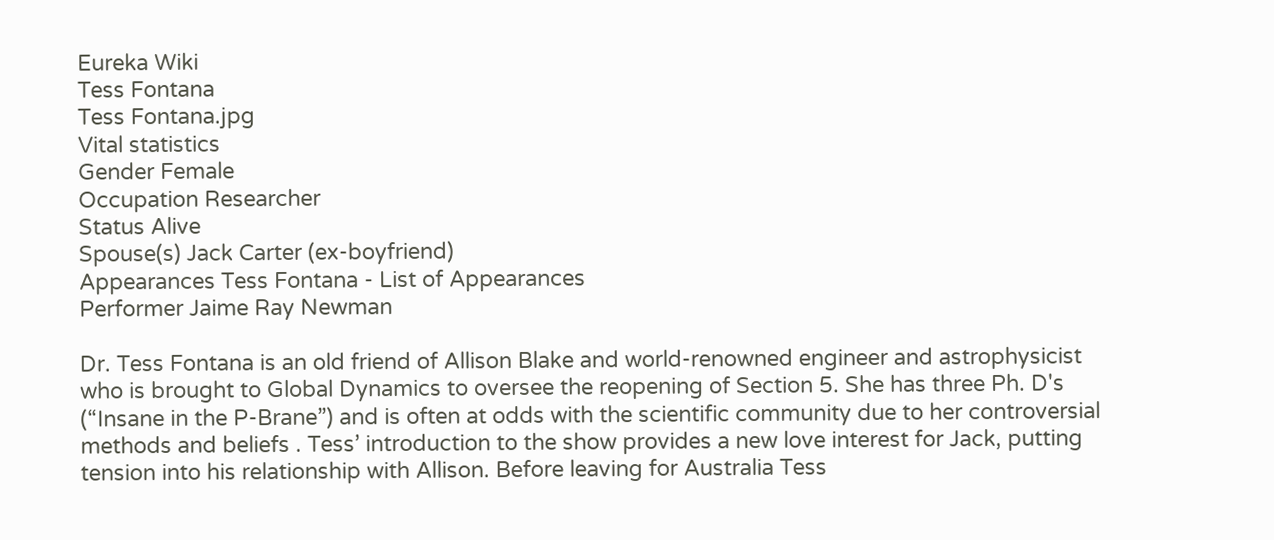Eureka Wiki
Tess Fontana
Tess Fontana.jpg
Vital statistics
Gender Female
Occupation Researcher
Status Alive
Spouse(s) Jack Carter (ex-boyfriend)
Appearances Tess Fontana - List of Appearances
Performer Jaime Ray Newman

Dr. Tess Fontana is an old friend of Allison Blake and world-renowned engineer and astrophysicist who is brought to Global Dynamics to oversee the reopening of Section 5. She has three Ph. D's (“Insane in the P-Brane”) and is often at odds with the scientific community due to her controversial methods and beliefs . Tess’ introduction to the show provides a new love interest for Jack, putting tension into his relationship with Allison. Before leaving for Australia Tess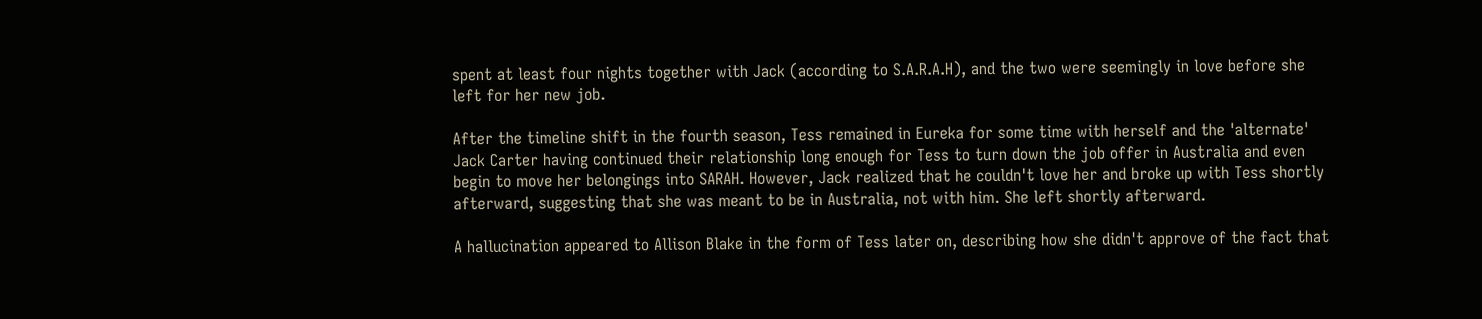spent at least four nights together with Jack (according to S.A.R.A.H), and the two were seemingly in love before she left for her new job.

After the timeline shift in the fourth season, Tess remained in Eureka for some time with herself and the 'alternate' Jack Carter having continued their relationship long enough for Tess to turn down the job offer in Australia and even begin to move her belongings into SARAH. However, Jack realized that he couldn't love her and broke up with Tess shortly afterward, suggesting that she was meant to be in Australia, not with him. She left shortly afterward.

A hallucination appeared to Allison Blake in the form of Tess later on, describing how she didn't approve of the fact that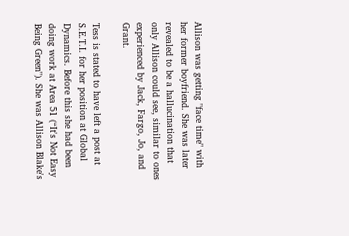Allison was getting "face time" with her former boyfriend. She was later revealed to be a hallucination that only Allison could see, similar to ones experienced by Jack, Fargo, Jo, and Grant.

Tess is stated to have left a post at S.E.T.I. for her position at Global Dynamics. Before this she had been doing work at Area 51 (“It's Not Easy Being Green"). She was Allison Blake's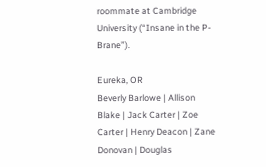roommate at Cambridge University (“Insane in the P-Brane”).

Eureka, OR
Beverly Barlowe | Allison Blake | Jack Carter | Zoe Carter | Henry Deacon | Zane Donovan | Douglas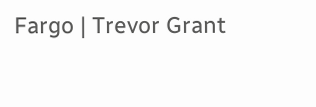Fargo | Trevor Grant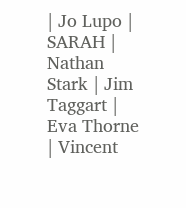| Jo Lupo | SARAH | Nathan Stark | Jim Taggart | Eva Thorne | Vincent